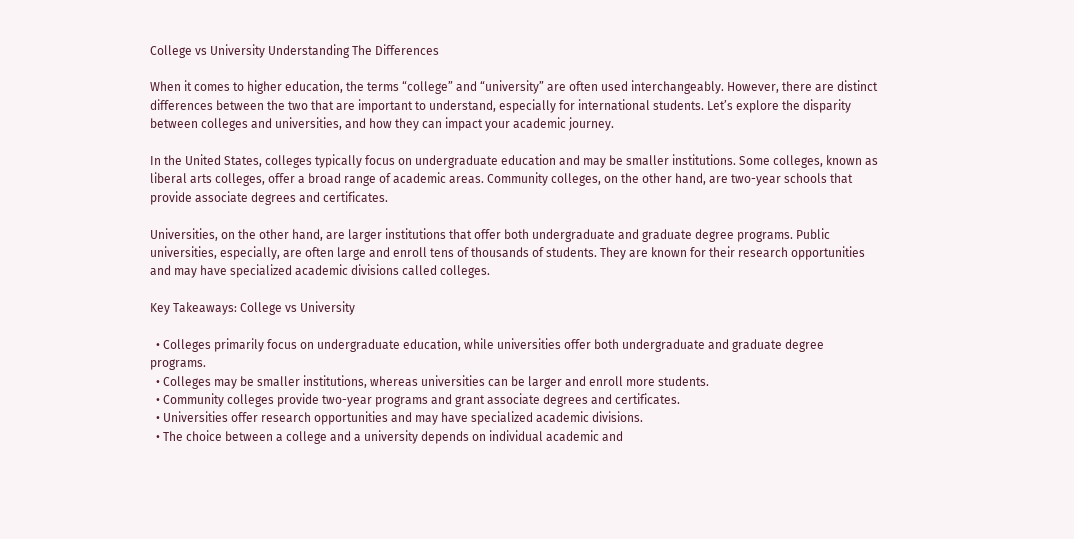College vs University Understanding The Differences

When it comes to higher education, the terms “college” and “university” are often used interchangeably. However, there are distinct differences between the two that are important to understand, especially for international students. Let’s explore the disparity between colleges and universities, and how they can impact your academic journey.

In the United States, colleges typically focus on undergraduate education and may be smaller institutions. Some colleges, known as liberal arts colleges, offer a broad range of academic areas. Community colleges, on the other hand, are two-year schools that provide associate degrees and certificates.

Universities, on the other hand, are larger institutions that offer both undergraduate and graduate degree programs. Public universities, especially, are often large and enroll tens of thousands of students. They are known for their research opportunities and may have specialized academic divisions called colleges.

Key Takeaways: College vs University

  • Colleges primarily focus on undergraduate education, while universities offer both undergraduate and graduate degree programs.
  • Colleges may be smaller institutions, whereas universities can be larger and enroll more students.
  • Community colleges provide two-year programs and grant associate degrees and certificates.
  • Universities offer research opportunities and may have specialized academic divisions.
  • The choice between a college and a university depends on individual academic and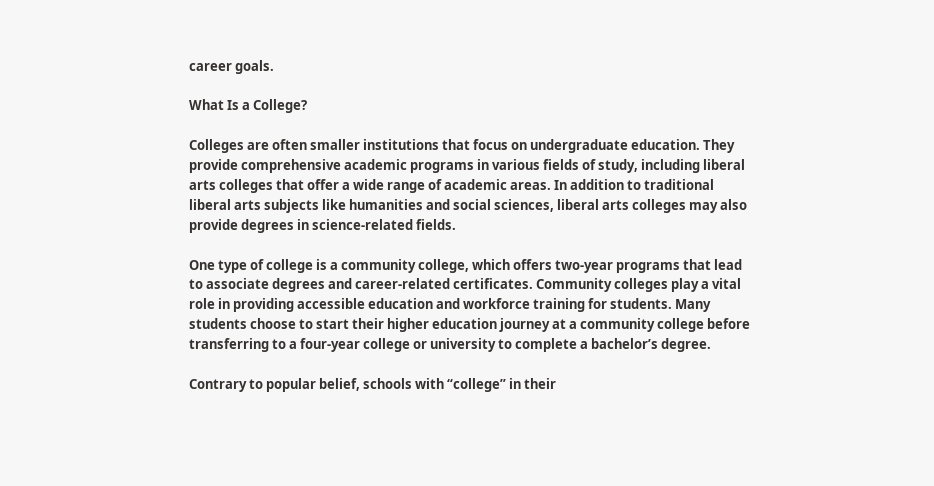career goals.

What Is a College?

Colleges are often smaller institutions that focus on undergraduate education. They provide comprehensive academic programs in various fields of study, including liberal arts colleges that offer a wide range of academic areas. In addition to traditional liberal arts subjects like humanities and social sciences, liberal arts colleges may also provide degrees in science-related fields.

One type of college is a community college, which offers two-year programs that lead to associate degrees and career-related certificates. Community colleges play a vital role in providing accessible education and workforce training for students. Many students choose to start their higher education journey at a community college before transferring to a four-year college or university to complete a bachelor’s degree.

Contrary to popular belief, schools with “college” in their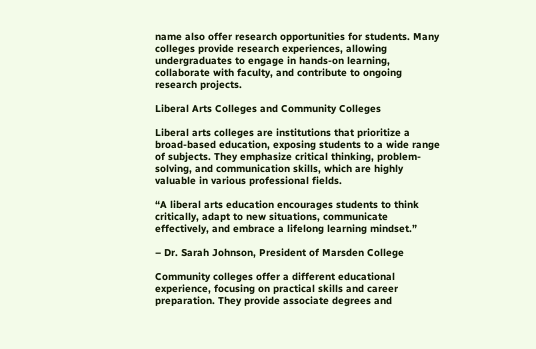name also offer research opportunities for students. Many colleges provide research experiences, allowing undergraduates to engage in hands-on learning, collaborate with faculty, and contribute to ongoing research projects.

Liberal Arts Colleges and Community Colleges

Liberal arts colleges are institutions that prioritize a broad-based education, exposing students to a wide range of subjects. They emphasize critical thinking, problem-solving, and communication skills, which are highly valuable in various professional fields.

“A liberal arts education encourages students to think critically, adapt to new situations, communicate effectively, and embrace a lifelong learning mindset.”

– Dr. Sarah Johnson, President of Marsden College

Community colleges offer a different educational experience, focusing on practical skills and career preparation. They provide associate degrees and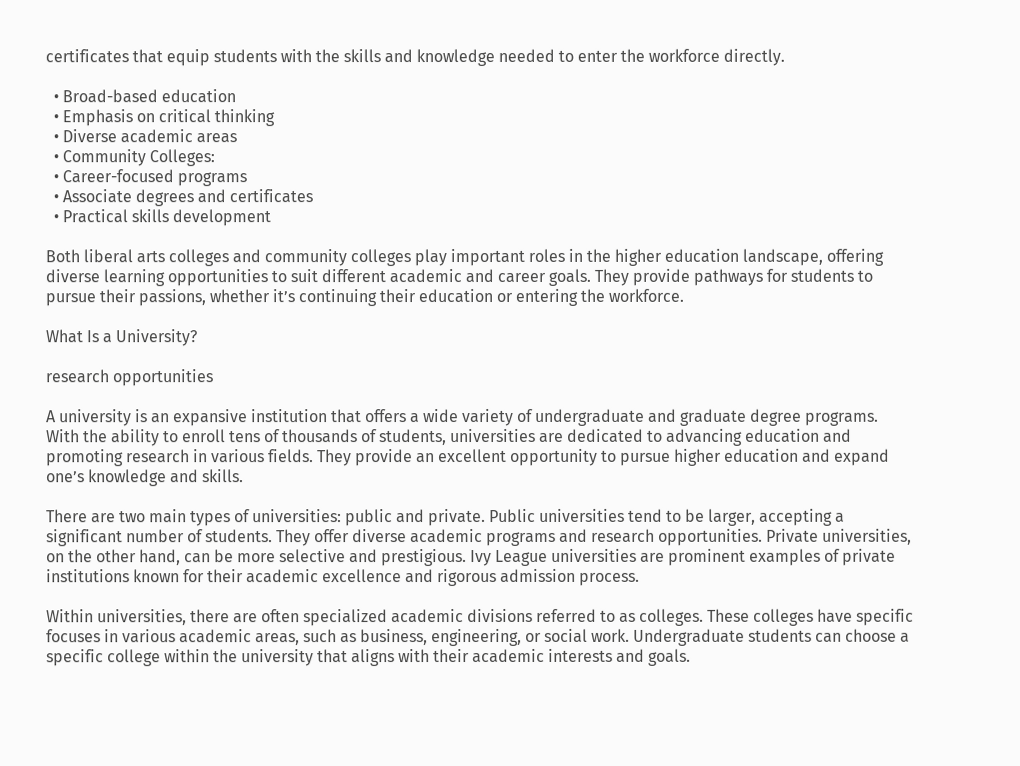certificates that equip students with the skills and knowledge needed to enter the workforce directly.

  • Broad-based education
  • Emphasis on critical thinking
  • Diverse academic areas
  • Community Colleges:
  • Career-focused programs
  • Associate degrees and certificates
  • Practical skills development

Both liberal arts colleges and community colleges play important roles in the higher education landscape, offering diverse learning opportunities to suit different academic and career goals. They provide pathways for students to pursue their passions, whether it’s continuing their education or entering the workforce.

What Is a University?

research opportunities

A university is an expansive institution that offers a wide variety of undergraduate and graduate degree programs. With the ability to enroll tens of thousands of students, universities are dedicated to advancing education and promoting research in various fields. They provide an excellent opportunity to pursue higher education and expand one’s knowledge and skills.

There are two main types of universities: public and private. Public universities tend to be larger, accepting a significant number of students. They offer diverse academic programs and research opportunities. Private universities, on the other hand, can be more selective and prestigious. Ivy League universities are prominent examples of private institutions known for their academic excellence and rigorous admission process.

Within universities, there are often specialized academic divisions referred to as colleges. These colleges have specific focuses in various academic areas, such as business, engineering, or social work. Undergraduate students can choose a specific college within the university that aligns with their academic interests and goals.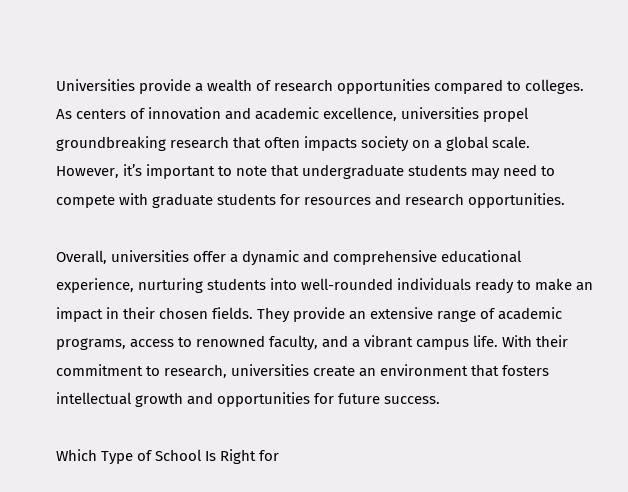Universities provide a wealth of research opportunities compared to colleges. As centers of innovation and academic excellence, universities propel groundbreaking research that often impacts society on a global scale. However, it’s important to note that undergraduate students may need to compete with graduate students for resources and research opportunities.

Overall, universities offer a dynamic and comprehensive educational experience, nurturing students into well-rounded individuals ready to make an impact in their chosen fields. They provide an extensive range of academic programs, access to renowned faculty, and a vibrant campus life. With their commitment to research, universities create an environment that fosters intellectual growth and opportunities for future success.

Which Type of School Is Right for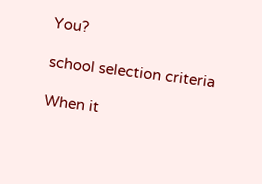You?

school selection criteria

When it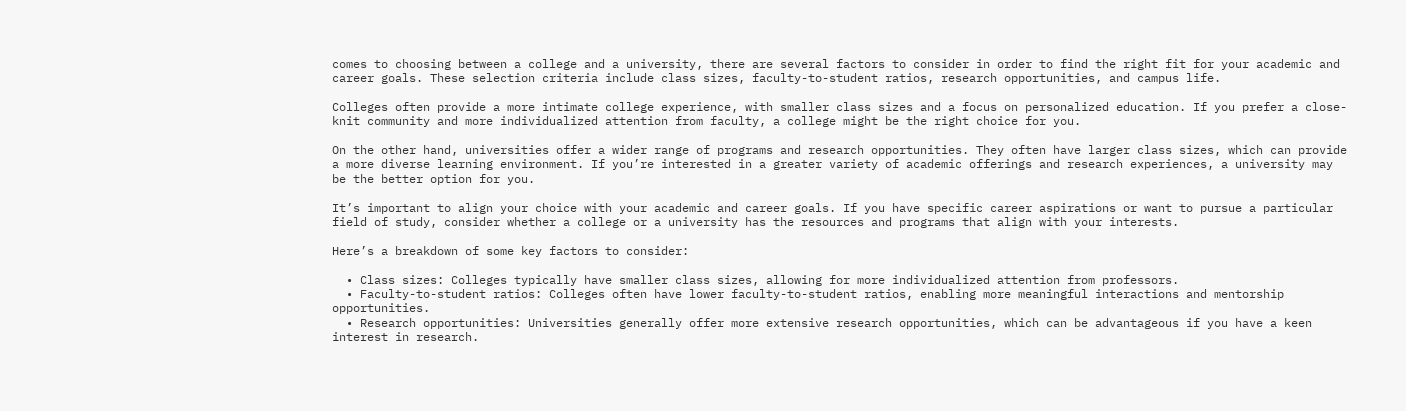comes to choosing between a college and a university, there are several factors to consider in order to find the right fit for your academic and career goals. These selection criteria include class sizes, faculty-to-student ratios, research opportunities, and campus life.

Colleges often provide a more intimate college experience, with smaller class sizes and a focus on personalized education. If you prefer a close-knit community and more individualized attention from faculty, a college might be the right choice for you.

On the other hand, universities offer a wider range of programs and research opportunities. They often have larger class sizes, which can provide a more diverse learning environment. If you’re interested in a greater variety of academic offerings and research experiences, a university may be the better option for you.

It’s important to align your choice with your academic and career goals. If you have specific career aspirations or want to pursue a particular field of study, consider whether a college or a university has the resources and programs that align with your interests.

Here’s a breakdown of some key factors to consider:

  • Class sizes: Colleges typically have smaller class sizes, allowing for more individualized attention from professors.
  • Faculty-to-student ratios: Colleges often have lower faculty-to-student ratios, enabling more meaningful interactions and mentorship opportunities.
  • Research opportunities: Universities generally offer more extensive research opportunities, which can be advantageous if you have a keen interest in research.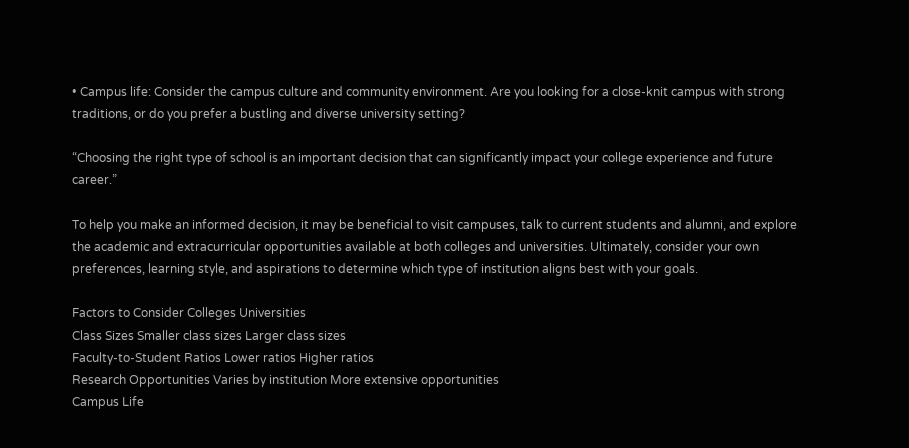• Campus life: Consider the campus culture and community environment. Are you looking for a close-knit campus with strong traditions, or do you prefer a bustling and diverse university setting?

“Choosing the right type of school is an important decision that can significantly impact your college experience and future career.”

To help you make an informed decision, it may be beneficial to visit campuses, talk to current students and alumni, and explore the academic and extracurricular opportunities available at both colleges and universities. Ultimately, consider your own preferences, learning style, and aspirations to determine which type of institution aligns best with your goals.

Factors to Consider Colleges Universities
Class Sizes Smaller class sizes Larger class sizes
Faculty-to-Student Ratios Lower ratios Higher ratios
Research Opportunities Varies by institution More extensive opportunities
Campus Life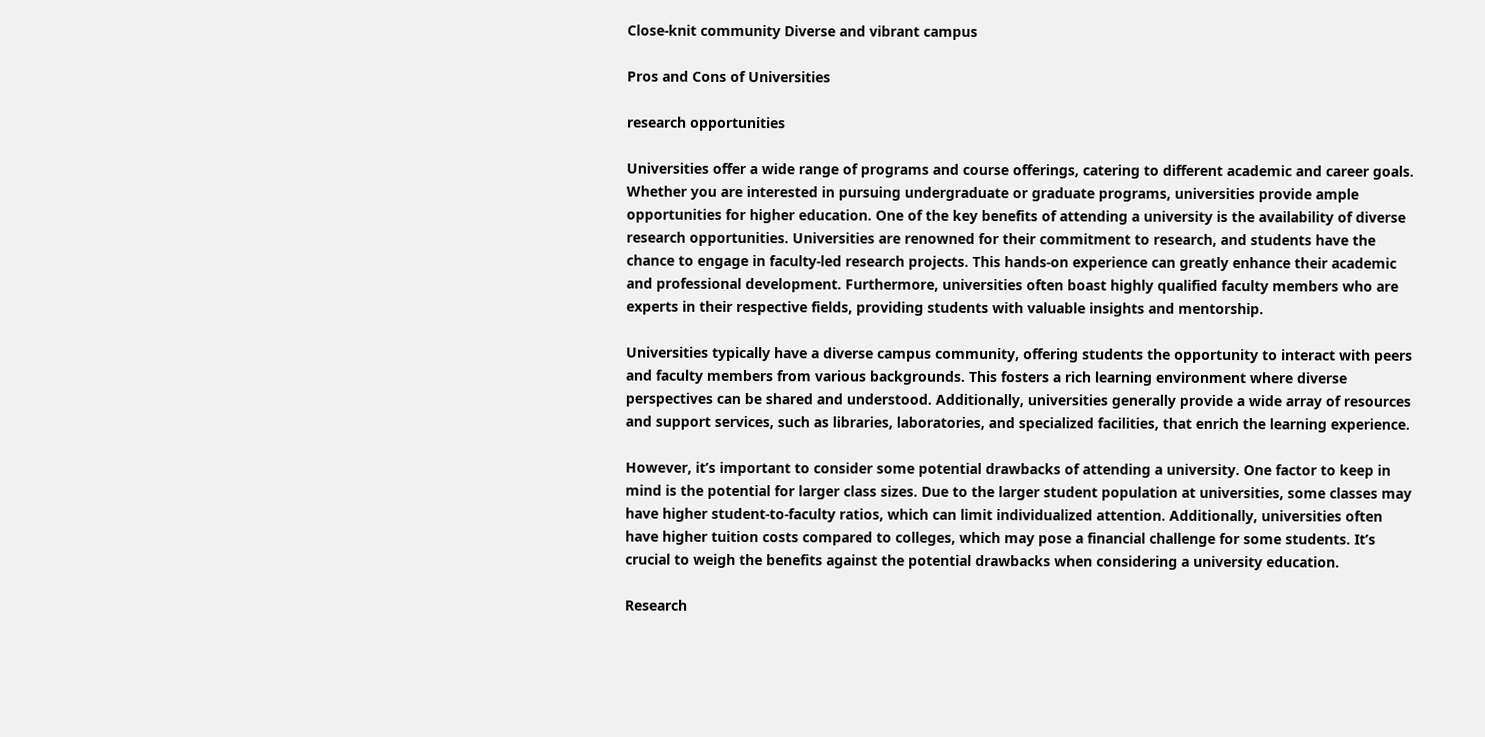Close-knit community Diverse and vibrant campus

Pros and Cons of Universities

research opportunities

Universities offer a wide range of programs and course offerings, catering to different academic and career goals. Whether you are interested in pursuing undergraduate or graduate programs, universities provide ample opportunities for higher education. One of the key benefits of attending a university is the availability of diverse research opportunities. Universities are renowned for their commitment to research, and students have the chance to engage in faculty-led research projects. This hands-on experience can greatly enhance their academic and professional development. Furthermore, universities often boast highly qualified faculty members who are experts in their respective fields, providing students with valuable insights and mentorship.

Universities typically have a diverse campus community, offering students the opportunity to interact with peers and faculty members from various backgrounds. This fosters a rich learning environment where diverse perspectives can be shared and understood. Additionally, universities generally provide a wide array of resources and support services, such as libraries, laboratories, and specialized facilities, that enrich the learning experience.

However, it’s important to consider some potential drawbacks of attending a university. One factor to keep in mind is the potential for larger class sizes. Due to the larger student population at universities, some classes may have higher student-to-faculty ratios, which can limit individualized attention. Additionally, universities often have higher tuition costs compared to colleges, which may pose a financial challenge for some students. It’s crucial to weigh the benefits against the potential drawbacks when considering a university education.

Research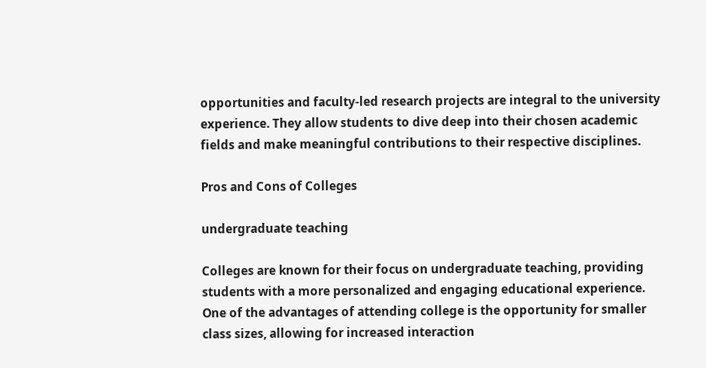opportunities and faculty-led research projects are integral to the university experience. They allow students to dive deep into their chosen academic fields and make meaningful contributions to their respective disciplines.

Pros and Cons of Colleges

undergraduate teaching

Colleges are known for their focus on undergraduate teaching, providing students with a more personalized and engaging educational experience. One of the advantages of attending college is the opportunity for smaller class sizes, allowing for increased interaction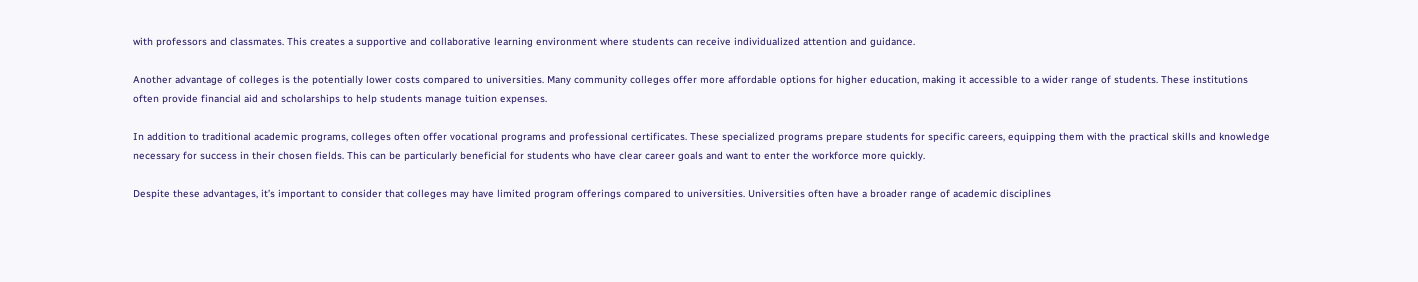with professors and classmates. This creates a supportive and collaborative learning environment where students can receive individualized attention and guidance.

Another advantage of colleges is the potentially lower costs compared to universities. Many community colleges offer more affordable options for higher education, making it accessible to a wider range of students. These institutions often provide financial aid and scholarships to help students manage tuition expenses.

In addition to traditional academic programs, colleges often offer vocational programs and professional certificates. These specialized programs prepare students for specific careers, equipping them with the practical skills and knowledge necessary for success in their chosen fields. This can be particularly beneficial for students who have clear career goals and want to enter the workforce more quickly.

Despite these advantages, it’s important to consider that colleges may have limited program offerings compared to universities. Universities often have a broader range of academic disciplines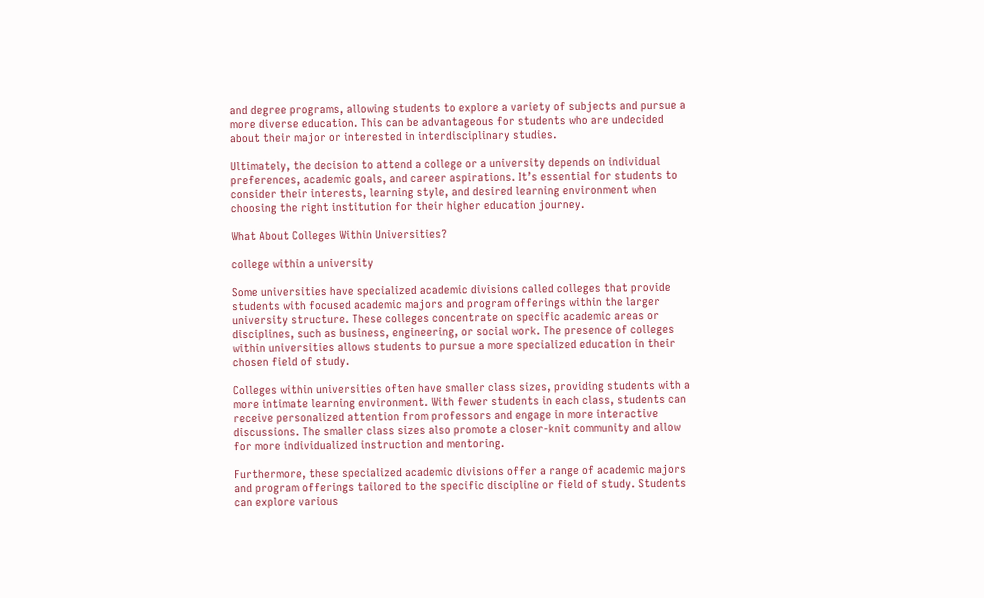and degree programs, allowing students to explore a variety of subjects and pursue a more diverse education. This can be advantageous for students who are undecided about their major or interested in interdisciplinary studies.

Ultimately, the decision to attend a college or a university depends on individual preferences, academic goals, and career aspirations. It’s essential for students to consider their interests, learning style, and desired learning environment when choosing the right institution for their higher education journey.

What About Colleges Within Universities?

college within a university

Some universities have specialized academic divisions called colleges that provide students with focused academic majors and program offerings within the larger university structure. These colleges concentrate on specific academic areas or disciplines, such as business, engineering, or social work. The presence of colleges within universities allows students to pursue a more specialized education in their chosen field of study.

Colleges within universities often have smaller class sizes, providing students with a more intimate learning environment. With fewer students in each class, students can receive personalized attention from professors and engage in more interactive discussions. The smaller class sizes also promote a closer-knit community and allow for more individualized instruction and mentoring.

Furthermore, these specialized academic divisions offer a range of academic majors and program offerings tailored to the specific discipline or field of study. Students can explore various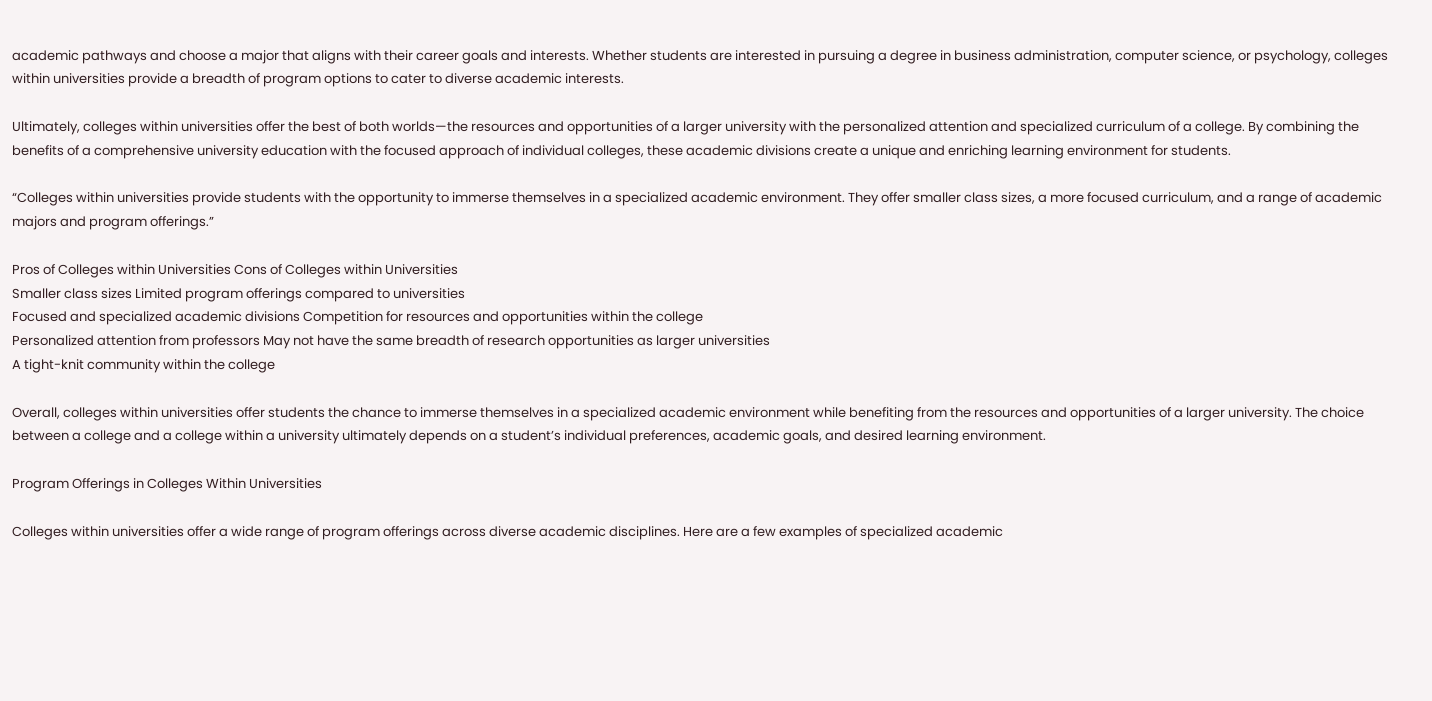academic pathways and choose a major that aligns with their career goals and interests. Whether students are interested in pursuing a degree in business administration, computer science, or psychology, colleges within universities provide a breadth of program options to cater to diverse academic interests.

Ultimately, colleges within universities offer the best of both worlds—the resources and opportunities of a larger university with the personalized attention and specialized curriculum of a college. By combining the benefits of a comprehensive university education with the focused approach of individual colleges, these academic divisions create a unique and enriching learning environment for students.

“Colleges within universities provide students with the opportunity to immerse themselves in a specialized academic environment. They offer smaller class sizes, a more focused curriculum, and a range of academic majors and program offerings.”

Pros of Colleges within Universities Cons of Colleges within Universities
Smaller class sizes Limited program offerings compared to universities
Focused and specialized academic divisions Competition for resources and opportunities within the college
Personalized attention from professors May not have the same breadth of research opportunities as larger universities
A tight-knit community within the college

Overall, colleges within universities offer students the chance to immerse themselves in a specialized academic environment while benefiting from the resources and opportunities of a larger university. The choice between a college and a college within a university ultimately depends on a student’s individual preferences, academic goals, and desired learning environment.

Program Offerings in Colleges Within Universities

Colleges within universities offer a wide range of program offerings across diverse academic disciplines. Here are a few examples of specialized academic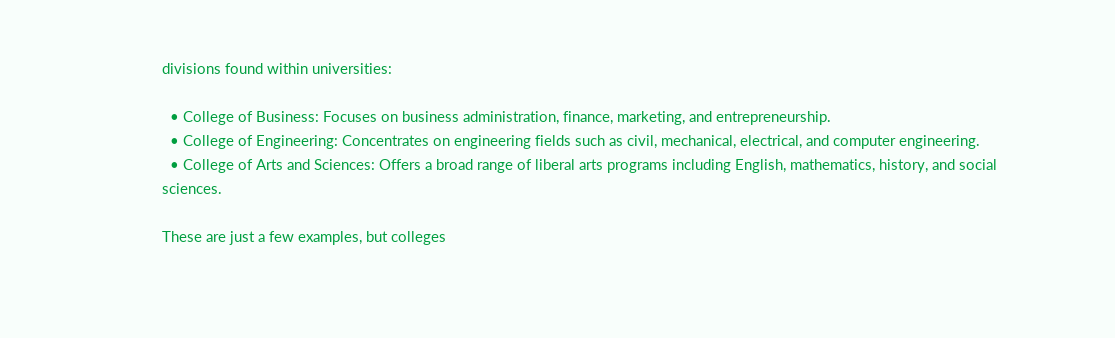divisions found within universities:

  • College of Business: Focuses on business administration, finance, marketing, and entrepreneurship.
  • College of Engineering: Concentrates on engineering fields such as civil, mechanical, electrical, and computer engineering.
  • College of Arts and Sciences: Offers a broad range of liberal arts programs including English, mathematics, history, and social sciences.

These are just a few examples, but colleges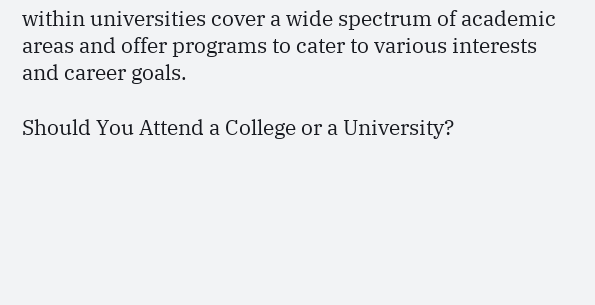within universities cover a wide spectrum of academic areas and offer programs to cater to various interests and career goals.

Should You Attend a College or a University?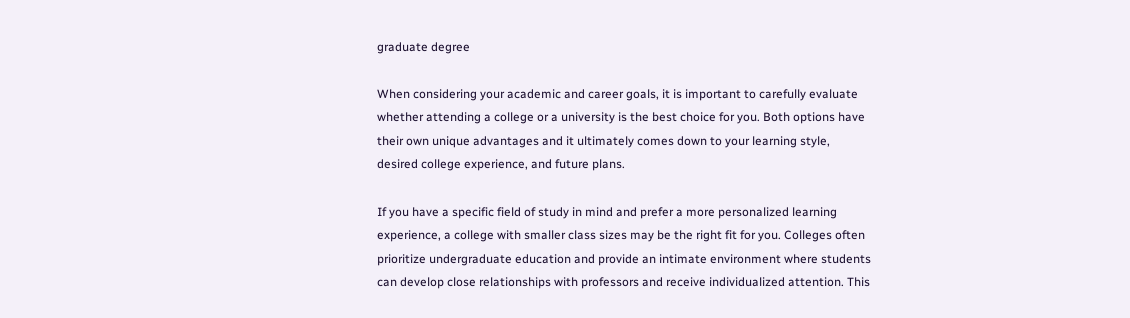graduate degree

When considering your academic and career goals, it is important to carefully evaluate whether attending a college or a university is the best choice for you. Both options have their own unique advantages and it ultimately comes down to your learning style, desired college experience, and future plans.

If you have a specific field of study in mind and prefer a more personalized learning experience, a college with smaller class sizes may be the right fit for you. Colleges often prioritize undergraduate education and provide an intimate environment where students can develop close relationships with professors and receive individualized attention. This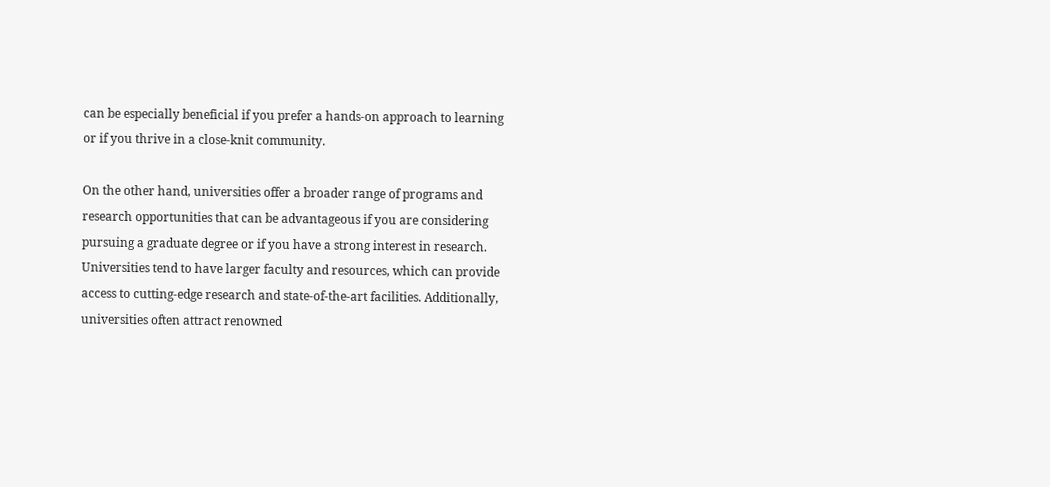can be especially beneficial if you prefer a hands-on approach to learning or if you thrive in a close-knit community.

On the other hand, universities offer a broader range of programs and research opportunities that can be advantageous if you are considering pursuing a graduate degree or if you have a strong interest in research. Universities tend to have larger faculty and resources, which can provide access to cutting-edge research and state-of-the-art facilities. Additionally, universities often attract renowned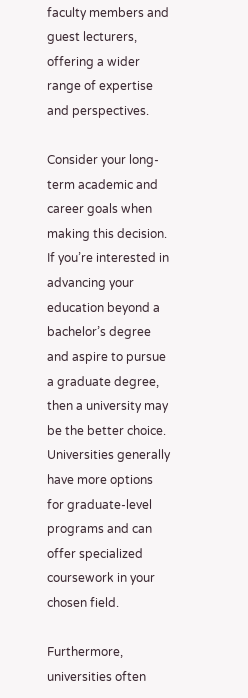faculty members and guest lecturers, offering a wider range of expertise and perspectives.

Consider your long-term academic and career goals when making this decision. If you’re interested in advancing your education beyond a bachelor’s degree and aspire to pursue a graduate degree, then a university may be the better choice. Universities generally have more options for graduate-level programs and can offer specialized coursework in your chosen field.

Furthermore, universities often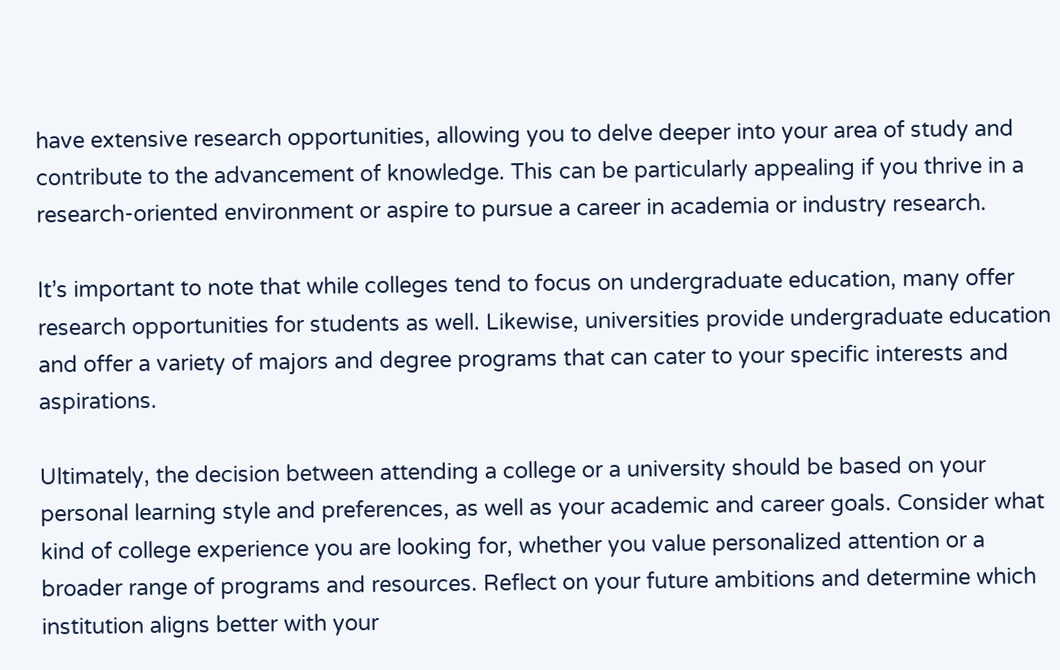have extensive research opportunities, allowing you to delve deeper into your area of study and contribute to the advancement of knowledge. This can be particularly appealing if you thrive in a research-oriented environment or aspire to pursue a career in academia or industry research.

It’s important to note that while colleges tend to focus on undergraduate education, many offer research opportunities for students as well. Likewise, universities provide undergraduate education and offer a variety of majors and degree programs that can cater to your specific interests and aspirations.

Ultimately, the decision between attending a college or a university should be based on your personal learning style and preferences, as well as your academic and career goals. Consider what kind of college experience you are looking for, whether you value personalized attention or a broader range of programs and resources. Reflect on your future ambitions and determine which institution aligns better with your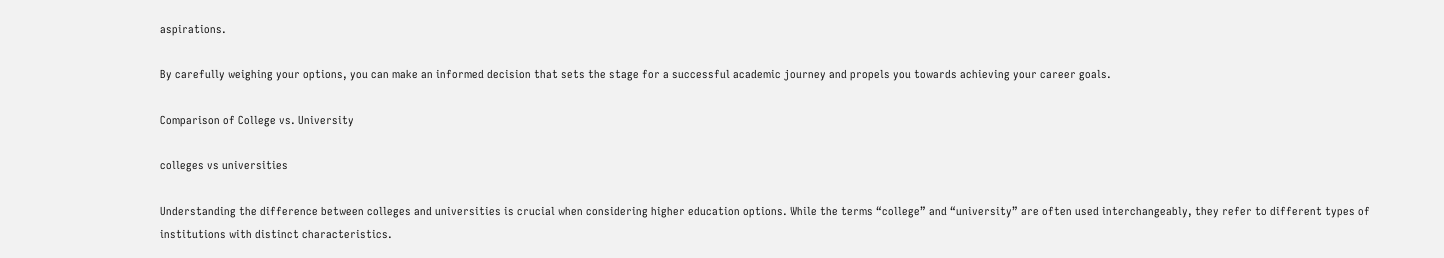aspirations.

By carefully weighing your options, you can make an informed decision that sets the stage for a successful academic journey and propels you towards achieving your career goals.

Comparison of College vs. University

colleges vs universities

Understanding the difference between colleges and universities is crucial when considering higher education options. While the terms “college” and “university” are often used interchangeably, they refer to different types of institutions with distinct characteristics.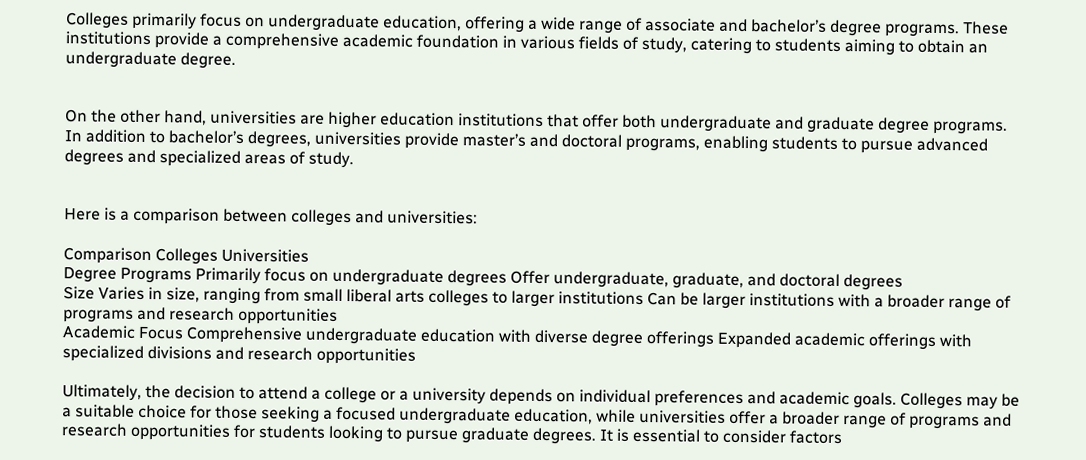Colleges primarily focus on undergraduate education, offering a wide range of associate and bachelor’s degree programs. These institutions provide a comprehensive academic foundation in various fields of study, catering to students aiming to obtain an undergraduate degree.


On the other hand, universities are higher education institutions that offer both undergraduate and graduate degree programs. In addition to bachelor’s degrees, universities provide master’s and doctoral programs, enabling students to pursue advanced degrees and specialized areas of study.


Here is a comparison between colleges and universities:

Comparison Colleges Universities
Degree Programs Primarily focus on undergraduate degrees Offer undergraduate, graduate, and doctoral degrees
Size Varies in size, ranging from small liberal arts colleges to larger institutions Can be larger institutions with a broader range of programs and research opportunities
Academic Focus Comprehensive undergraduate education with diverse degree offerings Expanded academic offerings with specialized divisions and research opportunities

Ultimately, the decision to attend a college or a university depends on individual preferences and academic goals. Colleges may be a suitable choice for those seeking a focused undergraduate education, while universities offer a broader range of programs and research opportunities for students looking to pursue graduate degrees. It is essential to consider factors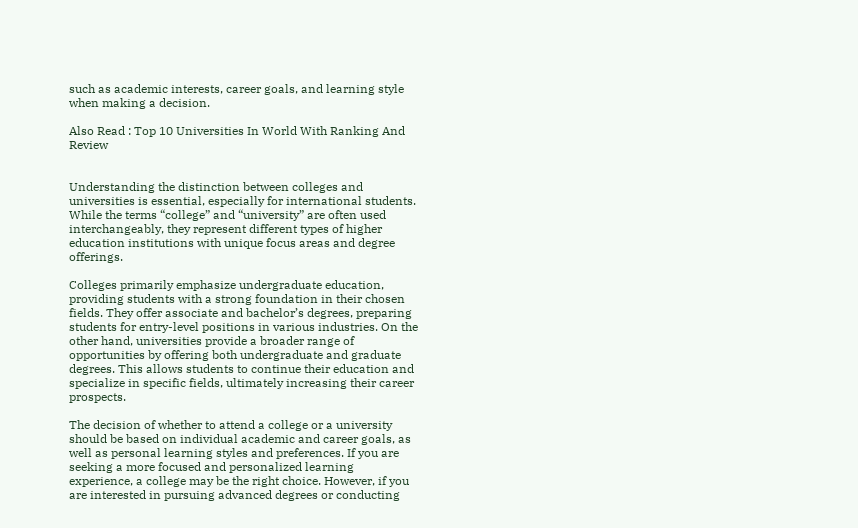such as academic interests, career goals, and learning style when making a decision.

Also Read : Top 10 Universities In World With Ranking And Review


Understanding the distinction between colleges and universities is essential, especially for international students. While the terms “college” and “university” are often used interchangeably, they represent different types of higher education institutions with unique focus areas and degree offerings.

Colleges primarily emphasize undergraduate education, providing students with a strong foundation in their chosen fields. They offer associate and bachelor’s degrees, preparing students for entry-level positions in various industries. On the other hand, universities provide a broader range of opportunities by offering both undergraduate and graduate degrees. This allows students to continue their education and specialize in specific fields, ultimately increasing their career prospects.

The decision of whether to attend a college or a university should be based on individual academic and career goals, as well as personal learning styles and preferences. If you are seeking a more focused and personalized learning experience, a college may be the right choice. However, if you are interested in pursuing advanced degrees or conducting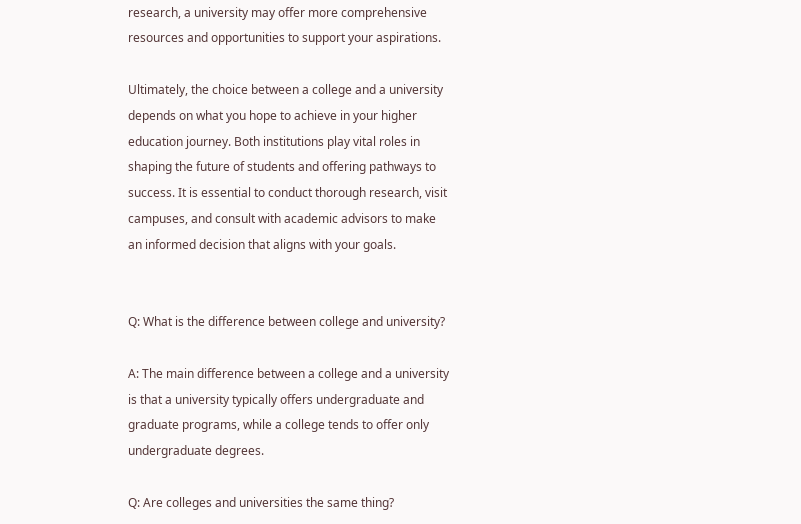research, a university may offer more comprehensive resources and opportunities to support your aspirations.

Ultimately, the choice between a college and a university depends on what you hope to achieve in your higher education journey. Both institutions play vital roles in shaping the future of students and offering pathways to success. It is essential to conduct thorough research, visit campuses, and consult with academic advisors to make an informed decision that aligns with your goals.


Q: What is the difference between college and university?

A: The main difference between a college and a university is that a university typically offers undergraduate and graduate programs, while a college tends to offer only undergraduate degrees.

Q: Are colleges and universities the same thing?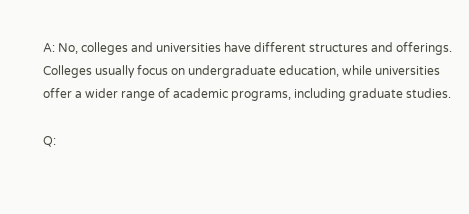A: No, colleges and universities have different structures and offerings. Colleges usually focus on undergraduate education, while universities offer a wider range of academic programs, including graduate studies.

Q: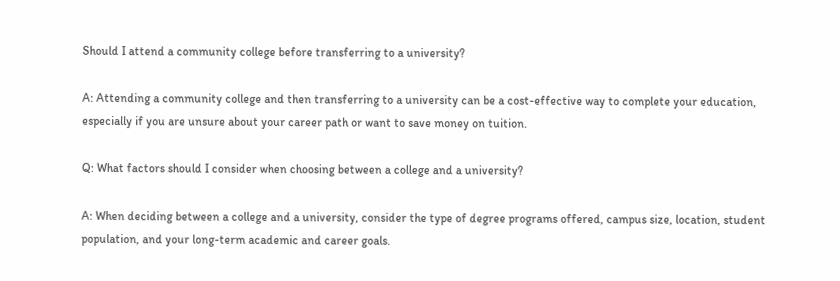Should I attend a community college before transferring to a university?

A: Attending a community college and then transferring to a university can be a cost-effective way to complete your education, especially if you are unsure about your career path or want to save money on tuition.

Q: What factors should I consider when choosing between a college and a university?

A: When deciding between a college and a university, consider the type of degree programs offered, campus size, location, student population, and your long-term academic and career goals.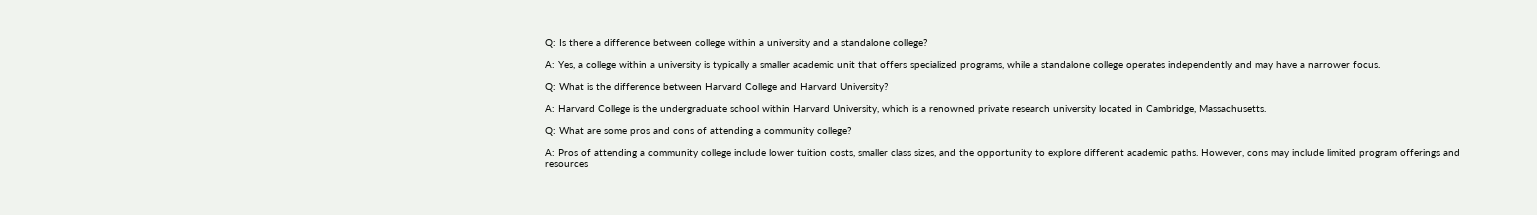Q: Is there a difference between college within a university and a standalone college?

A: Yes, a college within a university is typically a smaller academic unit that offers specialized programs, while a standalone college operates independently and may have a narrower focus.

Q: What is the difference between Harvard College and Harvard University?

A: Harvard College is the undergraduate school within Harvard University, which is a renowned private research university located in Cambridge, Massachusetts.

Q: What are some pros and cons of attending a community college?

A: Pros of attending a community college include lower tuition costs, smaller class sizes, and the opportunity to explore different academic paths. However, cons may include limited program offerings and resources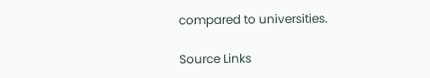compared to universities.

Source Links